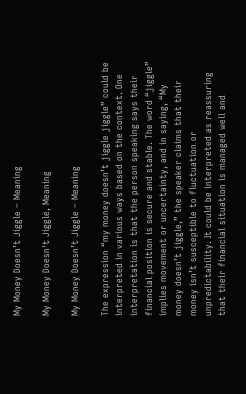My Money Doesn’t Jiggle – Meaning

My Money Doesn't Jiggle, Meaning

My Money Doesn’t Jiggle – Meaning

The expression “my money doesn’t jiggle jiggle” could be interpreted in various ways based on the context. One interpretation is that the person speaking says their financial position is secure and stable. The word “jiggle” implies movement or uncertainty, and in saying, “My money doesn’t jiggle,” the speaker claims that their money isn’t susceptible to fluctuation or unpredictability. It could be interpreted as reassuring that their financial situation is managed well and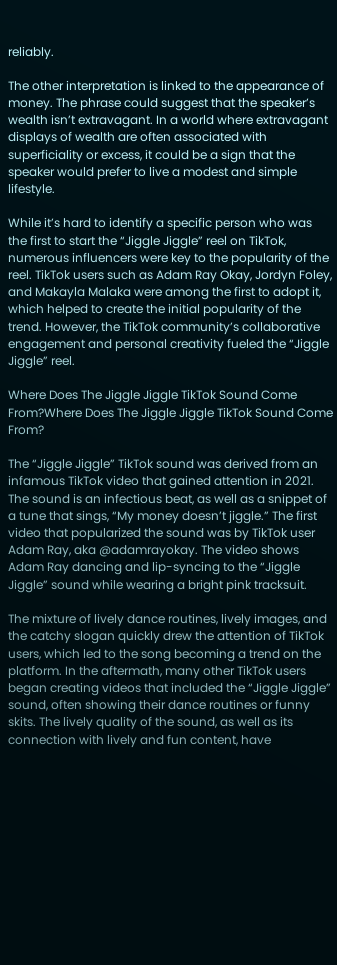reliably.

The other interpretation is linked to the appearance of money. The phrase could suggest that the speaker’s wealth isn’t extravagant. In a world where extravagant displays of wealth are often associated with superficiality or excess, it could be a sign that the speaker would prefer to live a modest and simple lifestyle.

While it’s hard to identify a specific person who was the first to start the “Jiggle Jiggle” reel on TikTok, numerous influencers were key to the popularity of the reel. TikTok users such as Adam Ray Okay, Jordyn Foley, and Makayla Malaka were among the first to adopt it, which helped to create the initial popularity of the trend. However, the TikTok community’s collaborative engagement and personal creativity fueled the “Jiggle Jiggle” reel.

Where Does The Jiggle Jiggle TikTok Sound Come From?Where Does The Jiggle Jiggle TikTok Sound Come From?

The “Jiggle Jiggle” TikTok sound was derived from an infamous TikTok video that gained attention in 2021. The sound is an infectious beat, as well as a snippet of a tune that sings, “My money doesn’t jiggle.” The first video that popularized the sound was by TikTok user Adam Ray, aka @adamrayokay. The video shows Adam Ray dancing and lip-syncing to the “Jiggle Jiggle” sound while wearing a bright pink tracksuit.

The mixture of lively dance routines, lively images, and the catchy slogan quickly drew the attention of TikTok users, which led to the song becoming a trend on the platform. In the aftermath, many other TikTok users began creating videos that included the “Jiggle Jiggle” sound, often showing their dance routines or funny skits. The lively quality of the sound, as well as its connection with lively and fun content, have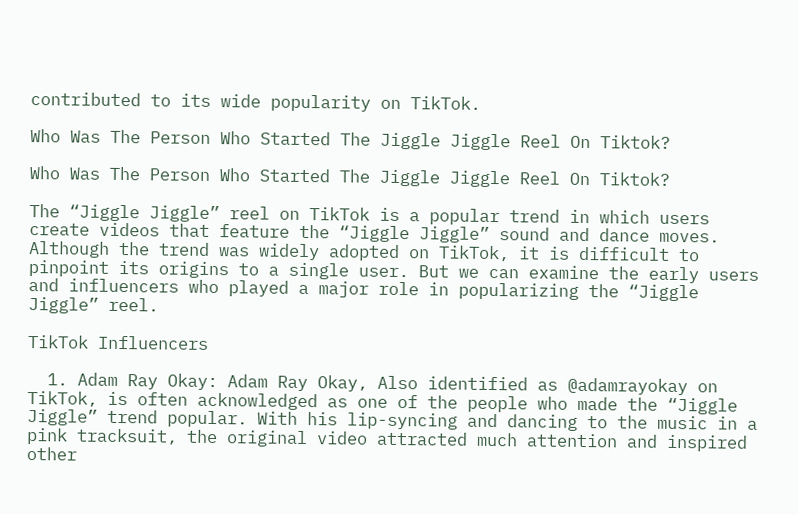contributed to its wide popularity on TikTok.

Who Was The Person Who Started The Jiggle Jiggle Reel On Tiktok?

Who Was The Person Who Started The Jiggle Jiggle Reel On Tiktok?

The “Jiggle Jiggle” reel on TikTok is a popular trend in which users create videos that feature the “Jiggle Jiggle” sound and dance moves. Although the trend was widely adopted on TikTok, it is difficult to pinpoint its origins to a single user. But we can examine the early users and influencers who played a major role in popularizing the “Jiggle Jiggle” reel.

TikTok Influencers

  1. Adam Ray Okay: Adam Ray Okay, Also identified as @adamrayokay on TikTok, is often acknowledged as one of the people who made the “Jiggle Jiggle” trend popular. With his lip-syncing and dancing to the music in a pink tracksuit, the original video attracted much attention and inspired other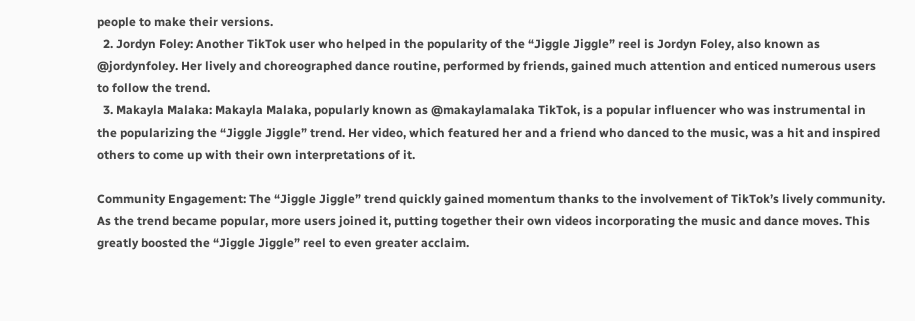people to make their versions.
  2. Jordyn Foley: Another TikTok user who helped in the popularity of the “Jiggle Jiggle” reel is Jordyn Foley, also known as @jordynfoley. Her lively and choreographed dance routine, performed by friends, gained much attention and enticed numerous users to follow the trend.
  3. Makayla Malaka: Makayla Malaka, popularly known as @makaylamalaka TikTok, is a popular influencer who was instrumental in the popularizing the “Jiggle Jiggle” trend. Her video, which featured her and a friend who danced to the music, was a hit and inspired others to come up with their own interpretations of it.

Community Engagement: The “Jiggle Jiggle” trend quickly gained momentum thanks to the involvement of TikTok’s lively community. As the trend became popular, more users joined it, putting together their own videos incorporating the music and dance moves. This greatly boosted the “Jiggle Jiggle” reel to even greater acclaim.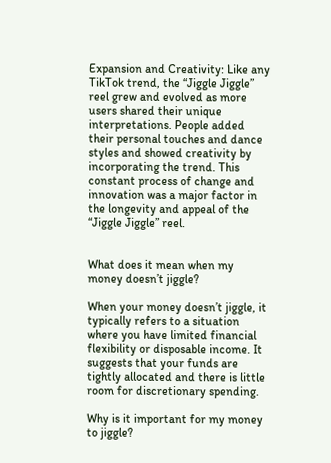Expansion and Creativity: Like any TikTok trend, the “Jiggle Jiggle” reel grew and evolved as more users shared their unique interpretations. People added their personal touches and dance styles and showed creativity by incorporating the trend. This constant process of change and innovation was a major factor in the longevity and appeal of the “Jiggle Jiggle” reel.


What does it mean when my money doesn’t jiggle?

When your money doesn’t jiggle, it typically refers to a situation where you have limited financial flexibility or disposable income. It suggests that your funds are tightly allocated and there is little room for discretionary spending.

Why is it important for my money to jiggle?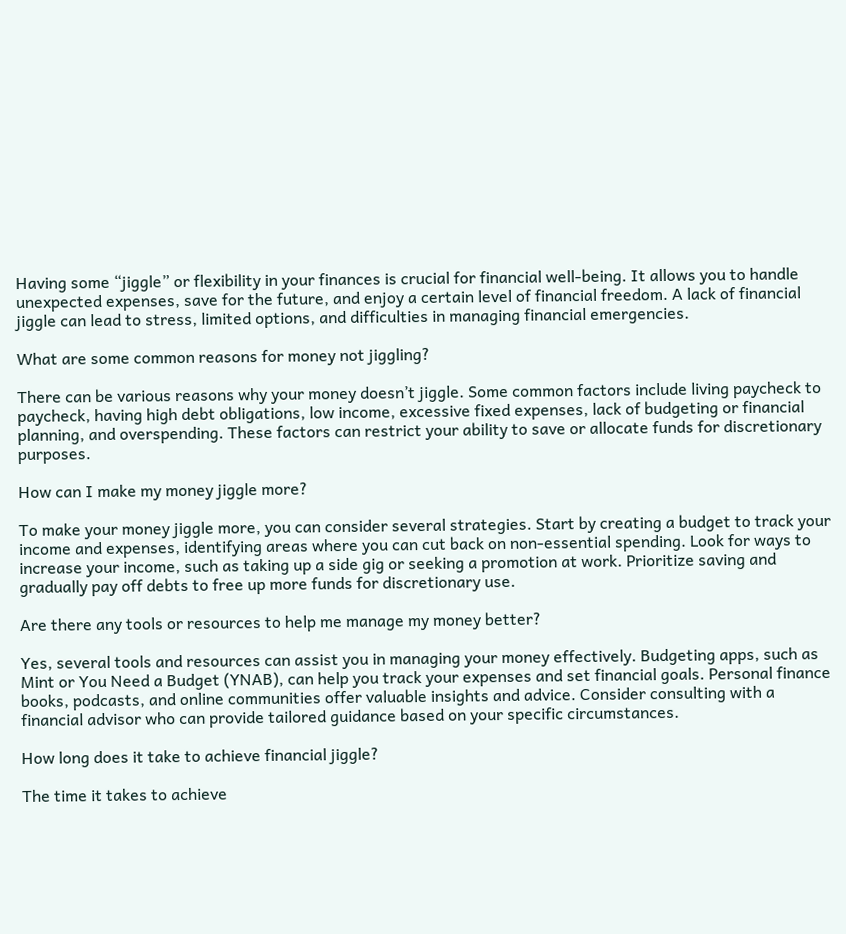Having some “jiggle” or flexibility in your finances is crucial for financial well-being. It allows you to handle unexpected expenses, save for the future, and enjoy a certain level of financial freedom. A lack of financial jiggle can lead to stress, limited options, and difficulties in managing financial emergencies.

What are some common reasons for money not jiggling?

There can be various reasons why your money doesn’t jiggle. Some common factors include living paycheck to paycheck, having high debt obligations, low income, excessive fixed expenses, lack of budgeting or financial planning, and overspending. These factors can restrict your ability to save or allocate funds for discretionary purposes.

How can I make my money jiggle more?

To make your money jiggle more, you can consider several strategies. Start by creating a budget to track your income and expenses, identifying areas where you can cut back on non-essential spending. Look for ways to increase your income, such as taking up a side gig or seeking a promotion at work. Prioritize saving and gradually pay off debts to free up more funds for discretionary use.

Are there any tools or resources to help me manage my money better?

Yes, several tools and resources can assist you in managing your money effectively. Budgeting apps, such as Mint or You Need a Budget (YNAB), can help you track your expenses and set financial goals. Personal finance books, podcasts, and online communities offer valuable insights and advice. Consider consulting with a financial advisor who can provide tailored guidance based on your specific circumstances.

How long does it take to achieve financial jiggle?

The time it takes to achieve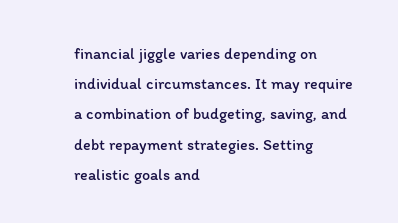financial jiggle varies depending on individual circumstances. It may require a combination of budgeting, saving, and debt repayment strategies. Setting realistic goals and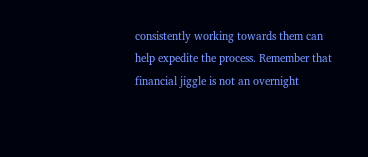consistently working towards them can help expedite the process. Remember that financial jiggle is not an overnight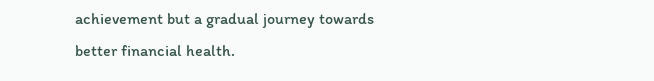achievement but a gradual journey towards better financial health.